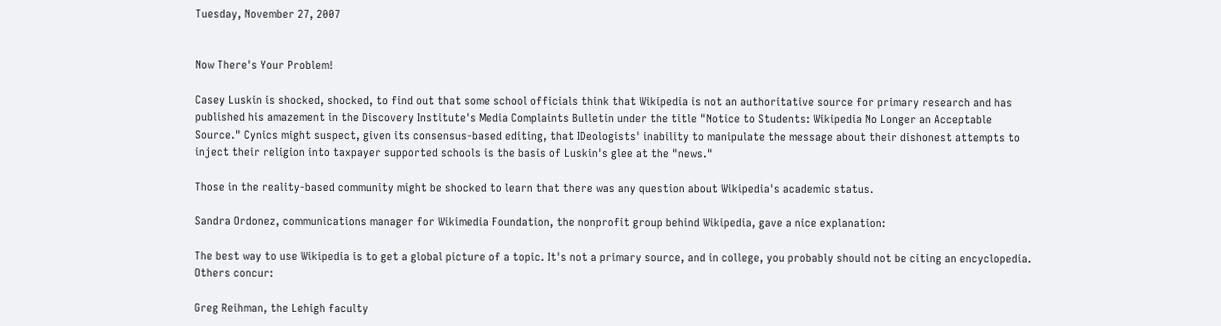Tuesday, November 27, 2007


Now There's Your Problem!

Casey Luskin is shocked, shocked, to find out that some school officials think that Wikipedia is not an authoritative source for primary research and has published his amazement in the Discovery Institute's Media Complaints Bulletin under the title "Notice to Students: Wikipedia No Longer an Acceptable Source." Cynics might suspect, given its consensus-based editing, that IDeologists' inability to manipulate the message about their dishonest attempts to inject their religion into taxpayer supported schools is the basis of Luskin's glee at the "news."

Those in the reality-based community might be shocked to learn that there was any question about Wikipedia's academic status.

Sandra Ordonez, communications manager for Wikimedia Foundation, the nonprofit group behind Wikipedia, gave a nice explanation:

The best way to use Wikipedia is to get a global picture of a topic. It's not a primary source, and in college, you probably should not be citing an encyclopedia.
Others concur:

Greg Reihman, the Lehigh faculty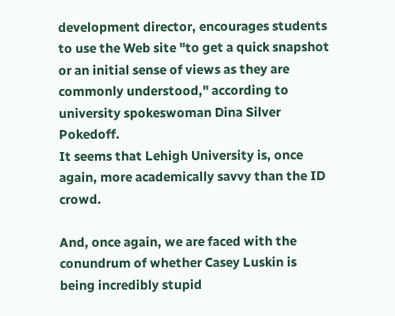development director, encourages students to use the Web site "to get a quick snapshot or an initial sense of views as they are commonly understood," according to university spokeswoman Dina Silver Pokedoff.
It seems that Lehigh University is, once again, more academically savvy than the ID crowd.

And, once again, we are faced with the conundrum of whether Casey Luskin is being incredibly stupid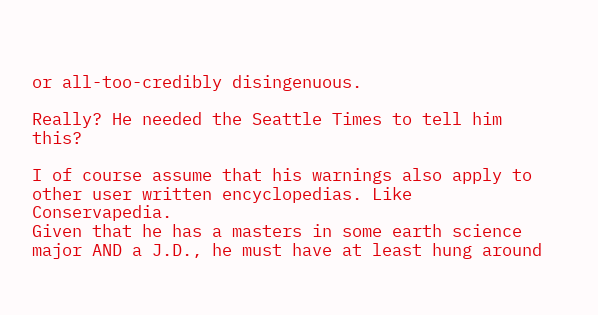or all-too-credibly disingenuous.

Really? He needed the Seattle Times to tell him this?

I of course assume that his warnings also apply to other user written encyclopedias. Like Conservapedia.
Given that he has a masters in some earth science major AND a J.D., he must have at least hung around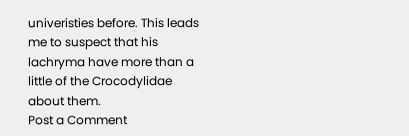univeristies before. This leads me to suspect that his lachryma have more than a little of the Crocodylidae about them.
Post a Comment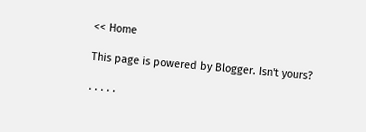<< Home

This page is powered by Blogger. Isn't yours?

. . . . .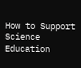How to Support Science Education